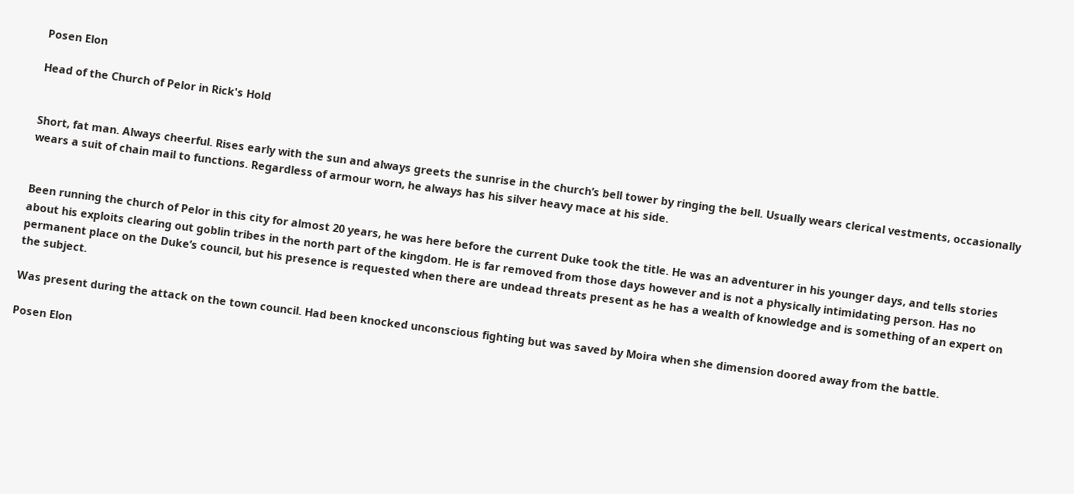Posen Elon

Head of the Church of Pelor in Rick's Hold


Short, fat man. Always cheerful. Rises early with the sun and always greets the sunrise in the church’s bell tower by ringing the bell. Usually wears clerical vestments, occasionally wears a suit of chain mail to functions. Regardless of armour worn, he always has his silver heavy mace at his side.


Been running the church of Pelor in this city for almost 20 years, he was here before the current Duke took the title. He was an adventurer in his younger days, and tells stories about his exploits clearing out goblin tribes in the north part of the kingdom. He is far removed from those days however and is not a physically intimidating person. Has no permanent place on the Duke’s council, but his presence is requested when there are undead threats present as he has a wealth of knowledge and is something of an expert on the subject.

Was present during the attack on the town council. Had been knocked unconscious fighting but was saved by Moira when she dimension doored away from the battle.

Posen Elon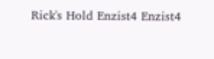Rick's Hold Enzist4 Enzist4